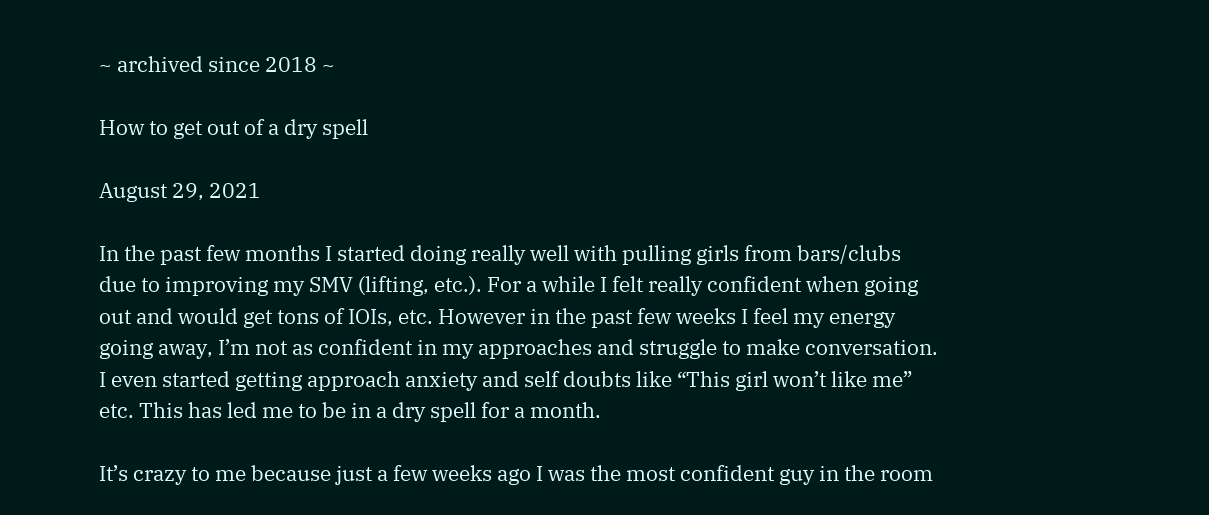~ archived since 2018 ~

How to get out of a dry spell

August 29, 2021

In the past few months I started doing really well with pulling girls from bars/clubs due to improving my SMV (lifting, etc.). For a while I felt really confident when going out and would get tons of IOIs, etc. However in the past few weeks I feel my energy going away, I’m not as confident in my approaches and struggle to make conversation. I even started getting approach anxiety and self doubts like “This girl won’t like me” etc. This has led me to be in a dry spell for a month.

It’s crazy to me because just a few weeks ago I was the most confident guy in the room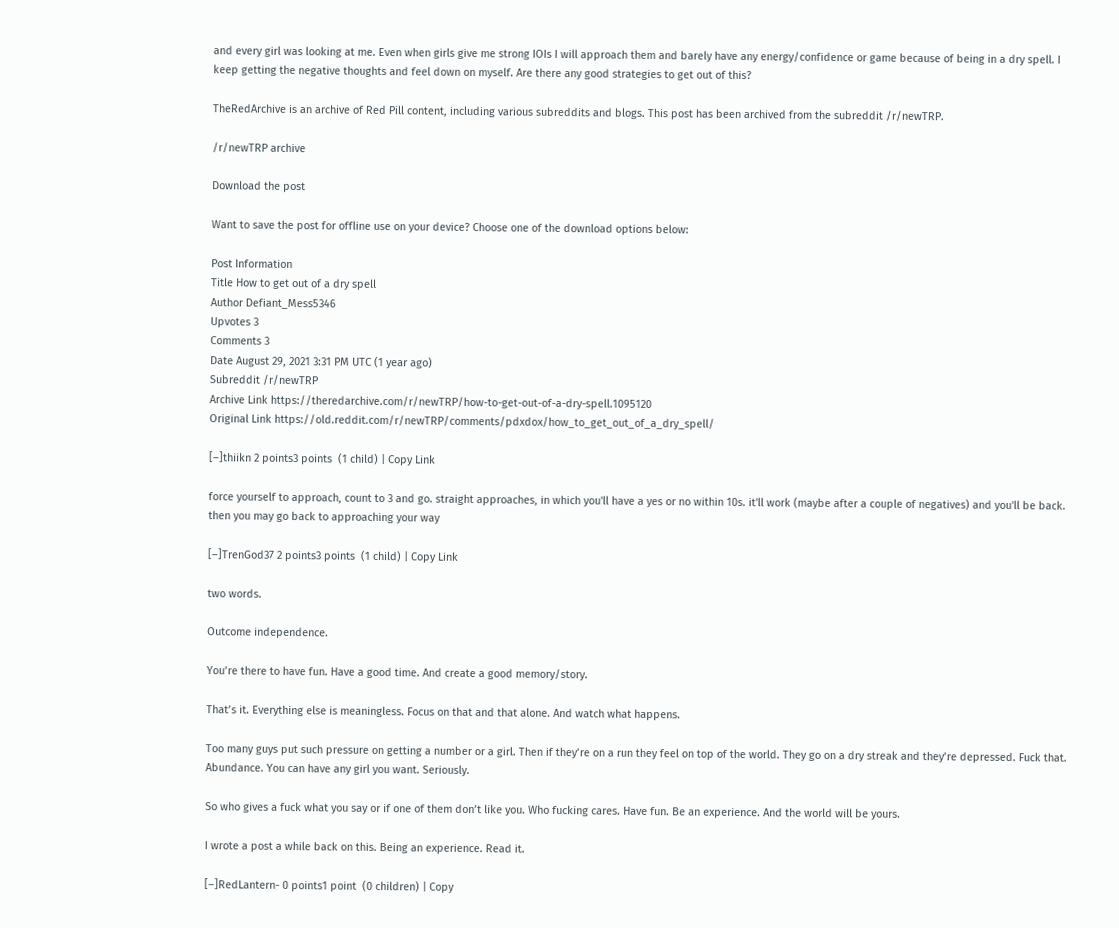and every girl was looking at me. Even when girls give me strong IOIs I will approach them and barely have any energy/confidence or game because of being in a dry spell. I keep getting the negative thoughts and feel down on myself. Are there any good strategies to get out of this?

TheRedArchive is an archive of Red Pill content, including various subreddits and blogs. This post has been archived from the subreddit /r/newTRP.

/r/newTRP archive

Download the post

Want to save the post for offline use on your device? Choose one of the download options below:

Post Information
Title How to get out of a dry spell
Author Defiant_Mess5346
Upvotes 3
Comments 3
Date August 29, 2021 3:31 PM UTC (1 year ago)
Subreddit /r/newTRP
Archive Link https://theredarchive.com/r/newTRP/how-to-get-out-of-a-dry-spell.1095120
Original Link https://old.reddit.com/r/newTRP/comments/pdxdox/how_to_get_out_of_a_dry_spell/

[–]thiikn 2 points3 points  (1 child) | Copy Link

force yourself to approach, count to 3 and go. straight approaches, in which you'll have a yes or no within 10s. it'll work (maybe after a couple of negatives) and you'll be back. then you may go back to approaching your way

[–]TrenGod37 2 points3 points  (1 child) | Copy Link

two words.

Outcome independence.

You’re there to have fun. Have a good time. And create a good memory/story.

That’s it. Everything else is meaningless. Focus on that and that alone. And watch what happens.

Too many guys put such pressure on getting a number or a girl. Then if they’re on a run they feel on top of the world. They go on a dry streak and they’re depressed. Fuck that. Abundance. You can have any girl you want. Seriously.

So who gives a fuck what you say or if one of them don’t like you. Who fucking cares. Have fun. Be an experience. And the world will be yours.

I wrote a post a while back on this. Being an experience. Read it.

[–]RedLantern- 0 points1 point  (0 children) | Copy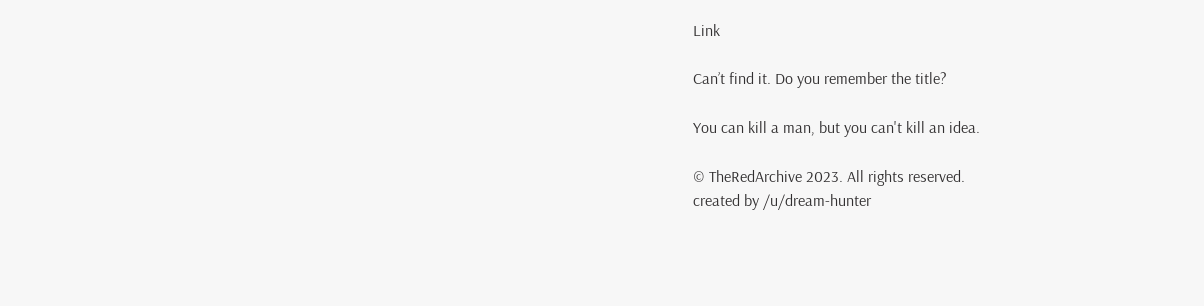Link

Can’t find it. Do you remember the title?

You can kill a man, but you can't kill an idea.

© TheRedArchive 2023. All rights reserved.
created by /u/dream-hunter